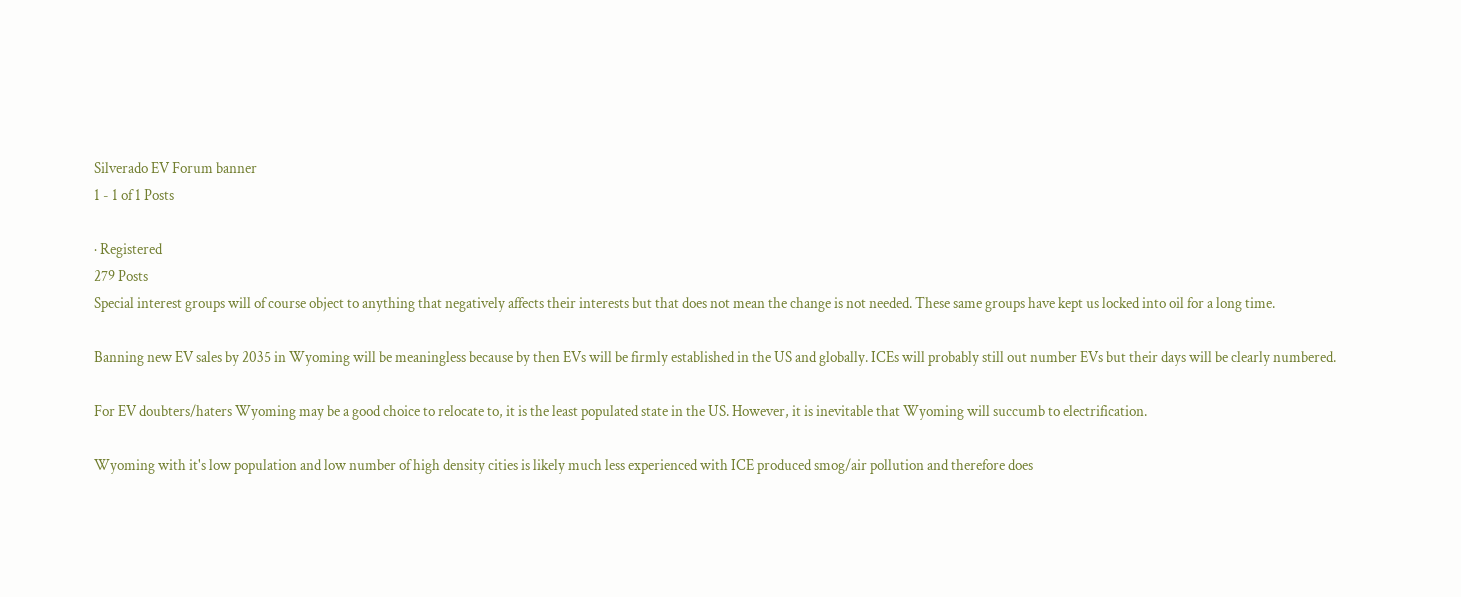Silverado EV Forum banner
1 - 1 of 1 Posts

· Registered
279 Posts
Special interest groups will of course object to anything that negatively affects their interests but that does not mean the change is not needed. These same groups have kept us locked into oil for a long time.

Banning new EV sales by 2035 in Wyoming will be meaningless because by then EVs will be firmly established in the US and globally. ICEs will probably still out number EVs but their days will be clearly numbered.

For EV doubters/haters Wyoming may be a good choice to relocate to, it is the least populated state in the US. However, it is inevitable that Wyoming will succumb to electrification.

Wyoming with it's low population and low number of high density cities is likely much less experienced with ICE produced smog/air pollution and therefore does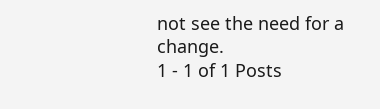not see the need for a change.
1 - 1 of 1 Posts